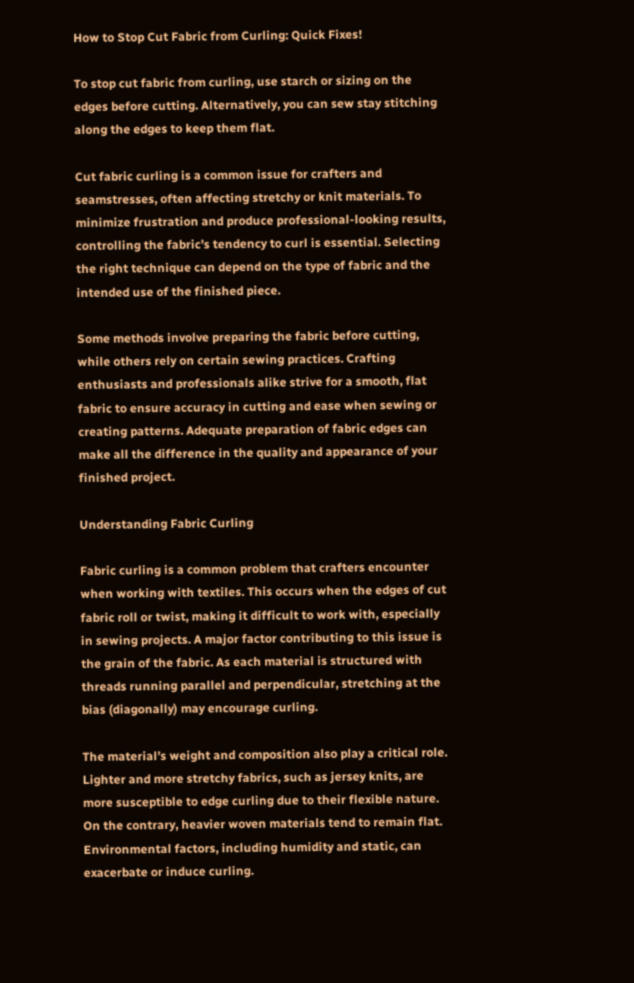How to Stop Cut Fabric from Curling: Quick Fixes!

To stop cut fabric from curling, use starch or sizing on the edges before cutting. Alternatively, you can sew stay stitching along the edges to keep them flat.

Cut fabric curling is a common issue for crafters and seamstresses, often affecting stretchy or knit materials. To minimize frustration and produce professional-looking results, controlling the fabric’s tendency to curl is essential. Selecting the right technique can depend on the type of fabric and the intended use of the finished piece.

Some methods involve preparing the fabric before cutting, while others rely on certain sewing practices. Crafting enthusiasts and professionals alike strive for a smooth, flat fabric to ensure accuracy in cutting and ease when sewing or creating patterns. Adequate preparation of fabric edges can make all the difference in the quality and appearance of your finished project.

Understanding Fabric Curling

Fabric curling is a common problem that crafters encounter when working with textiles. This occurs when the edges of cut fabric roll or twist, making it difficult to work with, especially in sewing projects. A major factor contributing to this issue is the grain of the fabric. As each material is structured with threads running parallel and perpendicular, stretching at the bias (diagonally) may encourage curling.

The material’s weight and composition also play a critical role. Lighter and more stretchy fabrics, such as jersey knits, are more susceptible to edge curling due to their flexible nature. On the contrary, heavier woven materials tend to remain flat. Environmental factors, including humidity and static, can exacerbate or induce curling.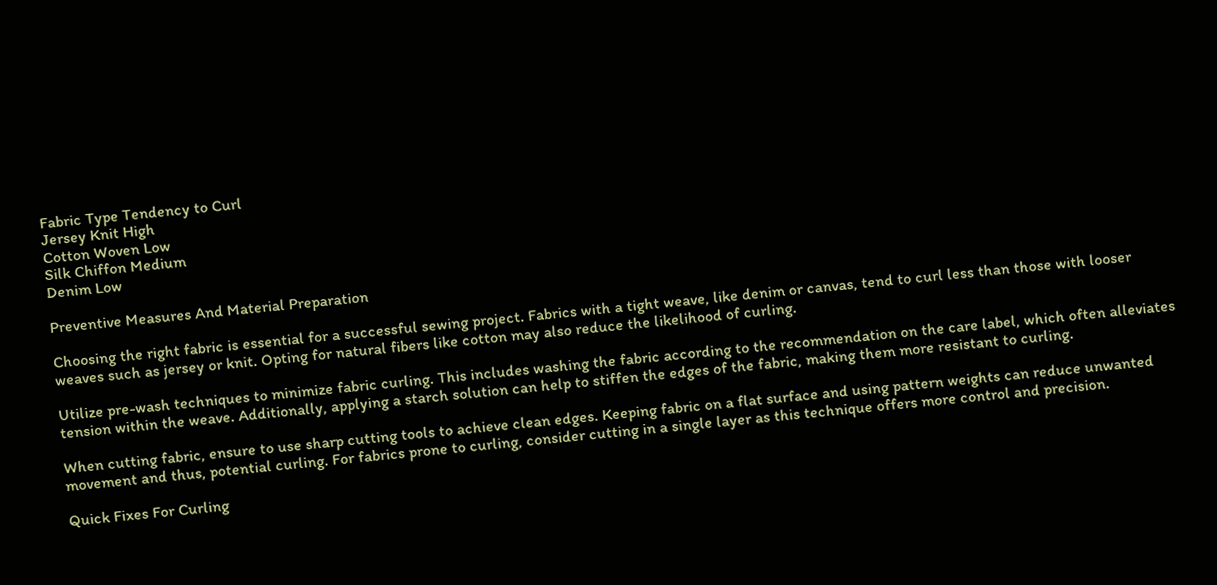Fabric Type Tendency to Curl
Jersey Knit High
Cotton Woven Low
Silk Chiffon Medium
Denim Low

Preventive Measures And Material Preparation

Choosing the right fabric is essential for a successful sewing project. Fabrics with a tight weave, like denim or canvas, tend to curl less than those with looser weaves such as jersey or knit. Opting for natural fibers like cotton may also reduce the likelihood of curling.

Utilize pre-wash techniques to minimize fabric curling. This includes washing the fabric according to the recommendation on the care label, which often alleviates tension within the weave. Additionally, applying a starch solution can help to stiffen the edges of the fabric, making them more resistant to curling.

When cutting fabric, ensure to use sharp cutting tools to achieve clean edges. Keeping fabric on a flat surface and using pattern weights can reduce unwanted movement and thus, potential curling. For fabrics prone to curling, consider cutting in a single layer as this technique offers more control and precision.

Quick Fixes For Curling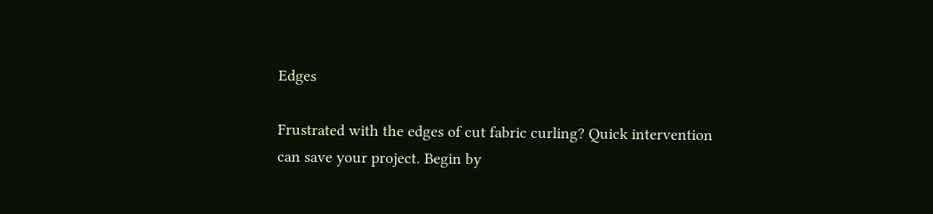Edges

Frustrated with the edges of cut fabric curling? Quick intervention can save your project. Begin by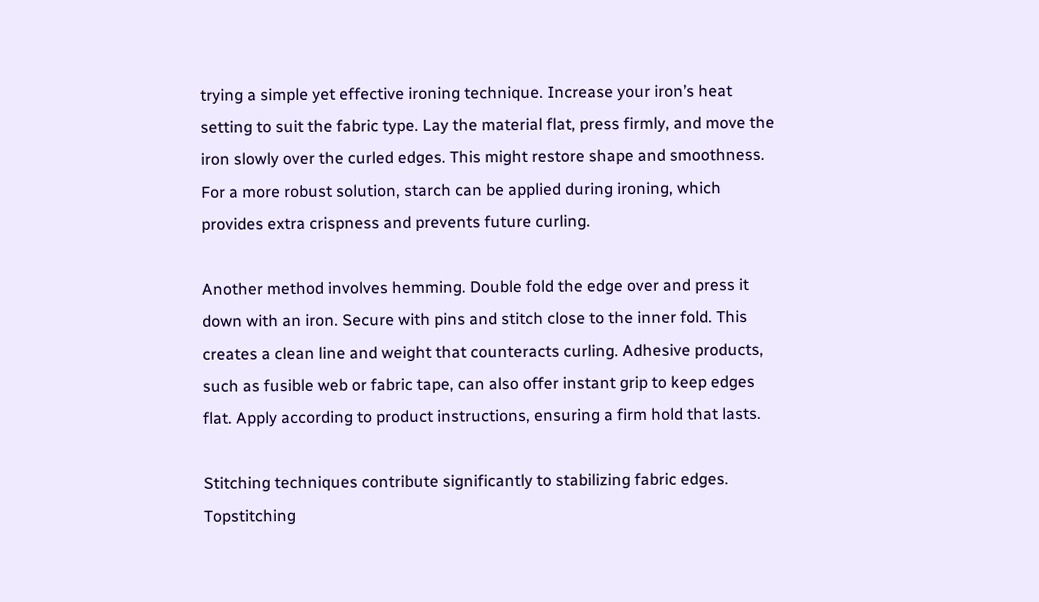trying a simple yet effective ironing technique. Increase your iron’s heat setting to suit the fabric type. Lay the material flat, press firmly, and move the iron slowly over the curled edges. This might restore shape and smoothness. For a more robust solution, starch can be applied during ironing, which provides extra crispness and prevents future curling.

Another method involves hemming. Double fold the edge over and press it down with an iron. Secure with pins and stitch close to the inner fold. This creates a clean line and weight that counteracts curling. Adhesive products, such as fusible web or fabric tape, can also offer instant grip to keep edges flat. Apply according to product instructions, ensuring a firm hold that lasts.

Stitching techniques contribute significantly to stabilizing fabric edges. Topstitching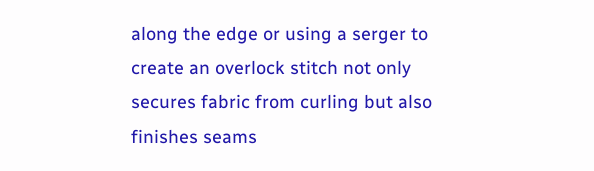along the edge or using a serger to create an overlock stitch not only secures fabric from curling but also finishes seams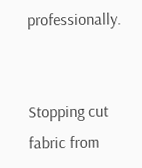professionally.


Stopping cut fabric from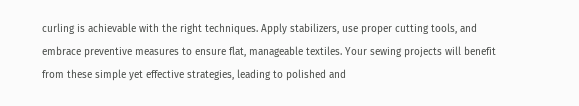curling is achievable with the right techniques. Apply stabilizers, use proper cutting tools, and embrace preventive measures to ensure flat, manageable textiles. Your sewing projects will benefit from these simple yet effective strategies, leading to polished and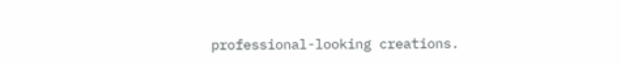professional-looking creations.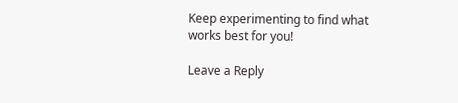Keep experimenting to find what works best for you!

Leave a Reply